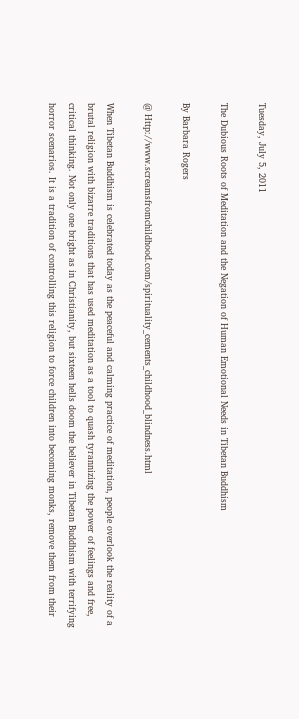Tuesday, July 5, 2011

The Dubious Roots of Meditation and the Negation of Human Emotional Needs in Tibetan Buddhism

By Barbara Rogers

@ Http://www.screamsfromchildhood.com/spirituality_cements_childhood_blindness.html

When Tibetan Buddhism is celebrated today as the peaceful and calming practice of meditation, people overlook the reality of a brutal religion with bizarre traditions that has used meditation as a tool to quash tyrannizing the power of feelings and free, critical thinking. Not only one bright as in Christianity, but sixteen hells doom the believer in Tibetan Buddhism with terrifying horror scenarios. It is a tradition of controlling this religion to force children into becoming monks, remove them from their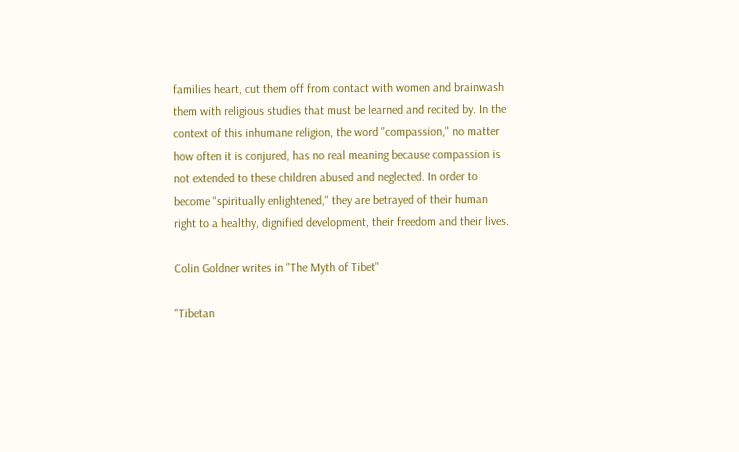families heart, cut them off from contact with women and brainwash them with religious studies that must be learned and recited by. In the context of this inhumane religion, the word "compassion," no matter how often it is conjured, has no real meaning because compassion is not extended to these children abused and neglected. In order to become "spiritually enlightened," they are betrayed of their human right to a healthy, dignified development, their freedom and their lives.

Colin Goldner writes in "The Myth of Tibet"

"Tibetan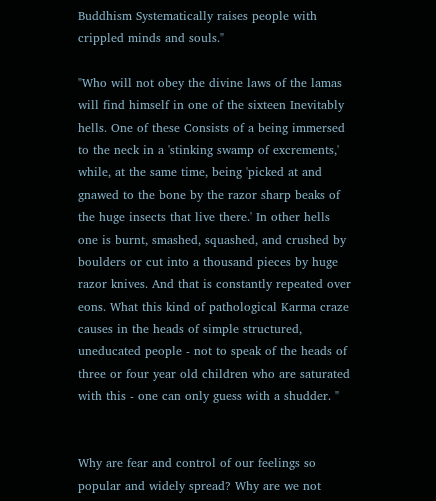Buddhism Systematically raises people with crippled minds and souls."

"Who will not obey the divine laws of the lamas will find himself in one of the sixteen Inevitably hells. One of these Consists of a being immersed to the neck in a 'stinking swamp of excrements,' while, at the same time, being 'picked at and gnawed to the bone by the razor sharp beaks of the huge insects that live there.' In other hells one is burnt, smashed, squashed, and crushed by boulders or cut into a thousand pieces by huge razor knives. And that is constantly repeated over eons. What this kind of pathological Karma craze causes in the heads of simple structured, uneducated people - not to speak of the heads of three or four year old children who are saturated with this - one can only guess with a shudder. "


Why are fear and control of our feelings so popular and widely spread? Why are we not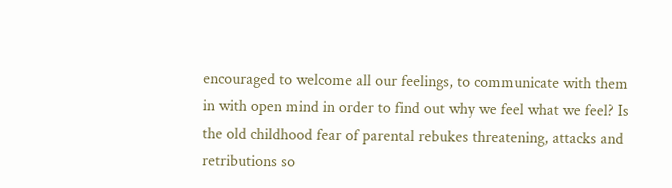encouraged to welcome all our feelings, to communicate with them in with open mind in order to find out why we feel what we feel? Is the old childhood fear of parental rebukes threatening, attacks and retributions so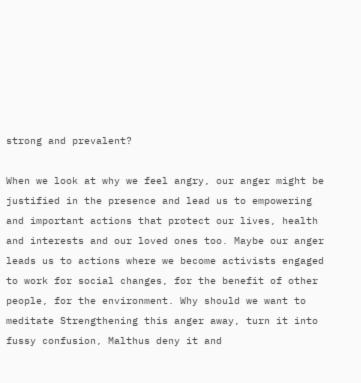strong and prevalent?

When we look at why we feel angry, our anger might be justified in the presence and lead us to empowering and important actions that protect our lives, health and interests and our loved ones too. Maybe our anger leads us to actions where we become activists engaged to work for social changes, for the benefit of other people, for the environment. Why should we want to meditate Strengthening this anger away, turn it into fussy confusion, Malthus deny it and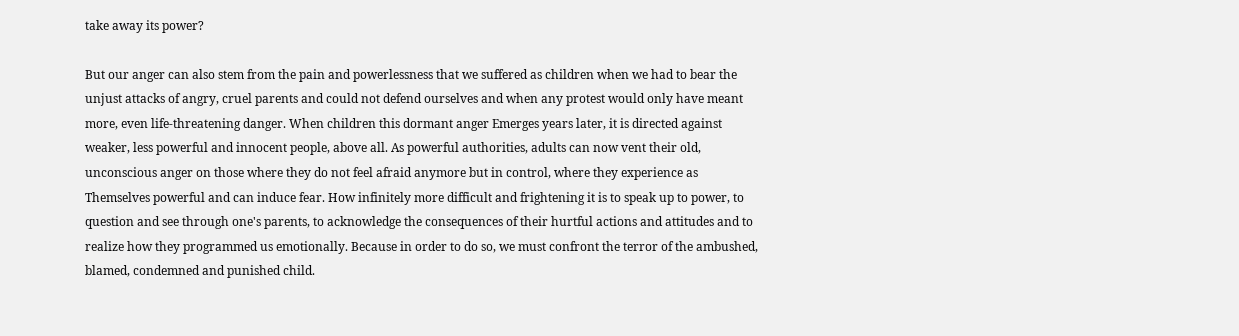take away its power?

But our anger can also stem from the pain and powerlessness that we suffered as children when we had to bear the unjust attacks of angry, cruel parents and could not defend ourselves and when any protest would only have meant more, even life-threatening danger. When children this dormant anger Emerges years later, it is directed against weaker, less powerful and innocent people, above all. As powerful authorities, adults can now vent their old, unconscious anger on those where they do not feel afraid anymore but in control, where they experience as Themselves powerful and can induce fear. How infinitely more difficult and frightening it is to speak up to power, to question and see through one's parents, to acknowledge the consequences of their hurtful actions and attitudes and to realize how they programmed us emotionally. Because in order to do so, we must confront the terror of the ambushed, blamed, condemned and punished child.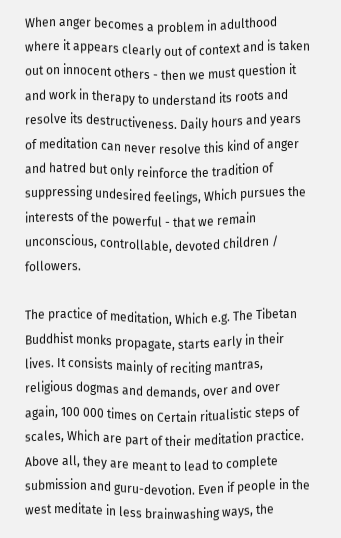When anger becomes a problem in adulthood where it appears clearly out of context and is taken out on innocent others - then we must question it and work in therapy to understand its roots and resolve its destructiveness. Daily hours and years of meditation can never resolve this kind of anger and hatred but only reinforce the tradition of suppressing undesired feelings, Which pursues the interests of the powerful - that we remain unconscious, controllable, devoted children / followers.

The practice of meditation, Which e.g. The Tibetan Buddhist monks propagate, starts early in their lives. It consists mainly of reciting mantras, religious dogmas and demands, over and over again, 100 000 times on Certain ritualistic steps of scales, Which are part of their meditation practice. Above all, they are meant to lead to complete submission and guru-devotion. Even if people in the west meditate in less brainwashing ways, the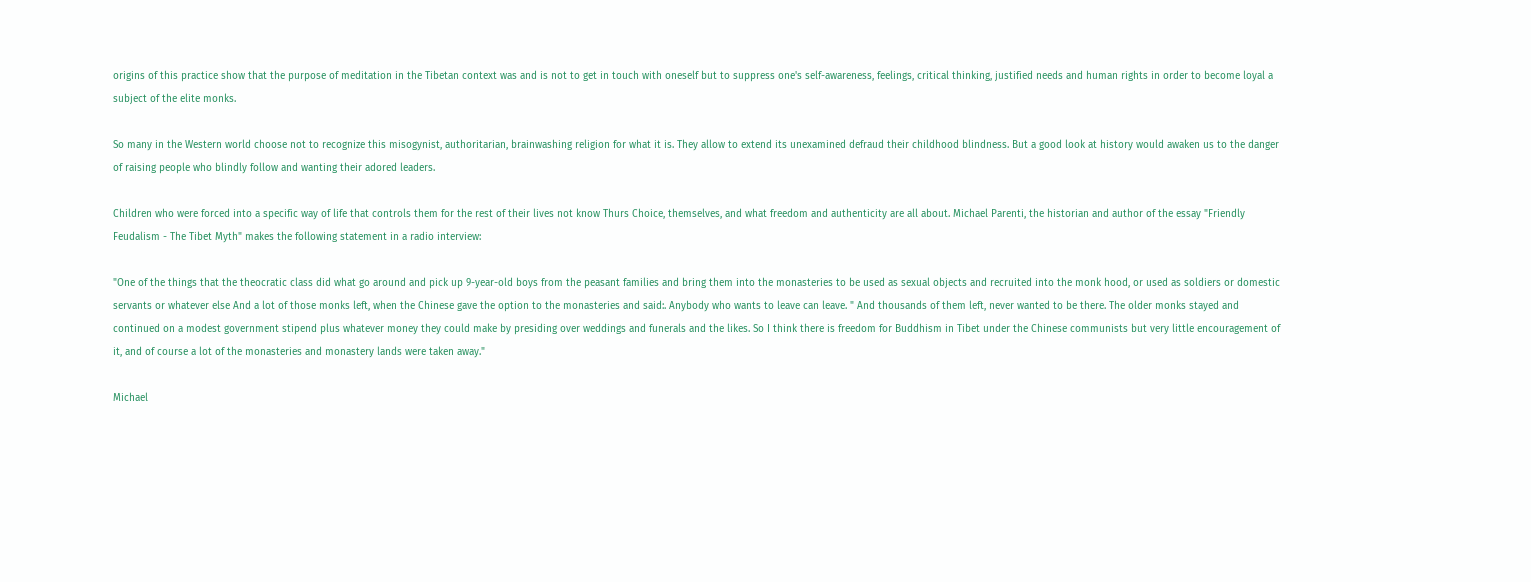origins of this practice show that the purpose of meditation in the Tibetan context was and is not to get in touch with oneself but to suppress one's self-awareness, feelings, critical thinking, justified needs and human rights in order to become loyal a subject of the elite monks.

So many in the Western world choose not to recognize this misogynist, authoritarian, brainwashing religion for what it is. They allow to extend its unexamined defraud their childhood blindness. But a good look at history would awaken us to the danger of raising people who blindly follow and wanting their adored leaders.

Children who were forced into a specific way of life that controls them for the rest of their lives not know Thurs Choice, themselves, and what freedom and authenticity are all about. Michael Parenti, the historian and author of the essay "Friendly Feudalism - The Tibet Myth" makes the following statement in a radio interview:

"One of the things that the theocratic class did what go around and pick up 9-year-old boys from the peasant families and bring them into the monasteries to be used as sexual objects and recruited into the monk hood, or used as soldiers or domestic servants or whatever else And a lot of those monks left, when the Chinese gave the option to the monasteries and said:. Anybody who wants to leave can leave. " And thousands of them left, never wanted to be there. The older monks stayed and continued on a modest government stipend plus whatever money they could make by presiding over weddings and funerals and the likes. So I think there is freedom for Buddhism in Tibet under the Chinese communists but very little encouragement of it, and of course a lot of the monasteries and monastery lands were taken away."

Michael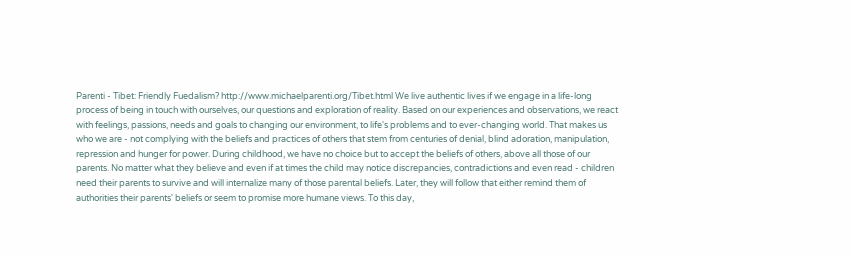Parenti - Tibet: Friendly Fuedalism? http://www.michaelparenti.org/Tibet.html We live authentic lives if we engage in a life-long process of being in touch with ourselves, our questions and exploration of reality. Based on our experiences and observations, we react with feelings, passions, needs and goals to changing our environment, to life's problems and to ever-changing world. That makes us who we are - not complying with the beliefs and practices of others that stem from centuries of denial, blind adoration, manipulation, repression and hunger for power. During childhood, we have no choice but to accept the beliefs of others, above all those of our parents. No matter what they believe and even if at times the child may notice discrepancies, contradictions and even read - children need their parents to survive and will internalize many of those parental beliefs. Later, they will follow that either remind them of authorities their parents' beliefs or seem to promise more humane views. To this day,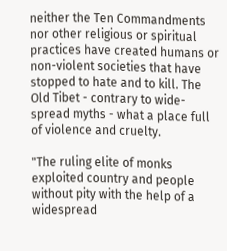neither the Ten Commandments nor other religious or spiritual practices have created humans or non-violent societies that have stopped to hate and to kill. The Old Tibet - contrary to wide-spread myths - what a place full of violence and cruelty.

"The ruling elite of monks exploited country and people without pity with the help of a widespread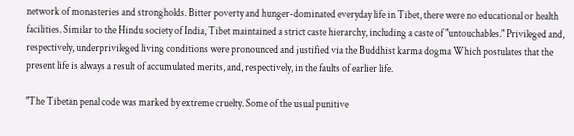network of monasteries and strongholds. Bitter poverty and hunger-dominated everyday life in Tibet, there were no educational or health facilities. Similar to the Hindu society of India, Tibet maintained a strict caste hierarchy, including a caste of "untouchables." Privileged and, respectively, underprivileged living conditions were pronounced and justified via the Buddhist karma dogma Which postulates that the present life is always a result of accumulated merits, and, respectively, in the faults of earlier life.

"The Tibetan penal code was marked by extreme cruelty. Some of the usual punitive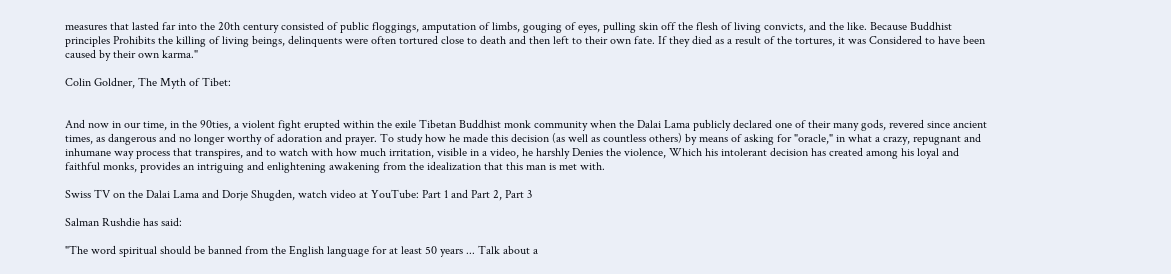measures that lasted far into the 20th century consisted of public floggings, amputation of limbs, gouging of eyes, pulling skin off the flesh of living convicts, and the like. Because Buddhist principles Prohibits the killing of living beings, delinquents were often tortured close to death and then left to their own fate. If they died as a result of the tortures, it was Considered to have been caused by their own karma."

Colin Goldner, The Myth of Tibet:


And now in our time, in the 90ties, a violent fight erupted within the exile Tibetan Buddhist monk community when the Dalai Lama publicly declared one of their many gods, revered since ancient times, as dangerous and no longer worthy of adoration and prayer. To study how he made this decision (as well as countless others) by means of asking for "oracle," in what a crazy, repugnant and inhumane way process that transpires, and to watch with how much irritation, visible in a video, he harshly Denies the violence, Which his intolerant decision has created among his loyal and faithful monks, provides an intriguing and enlightening awakening from the idealization that this man is met with.

Swiss TV on the Dalai Lama and Dorje Shugden, watch video at YouTube: Part 1 and Part 2, Part 3

Salman Rushdie has said:

"The word spiritual should be banned from the English language for at least 50 years ... Talk about a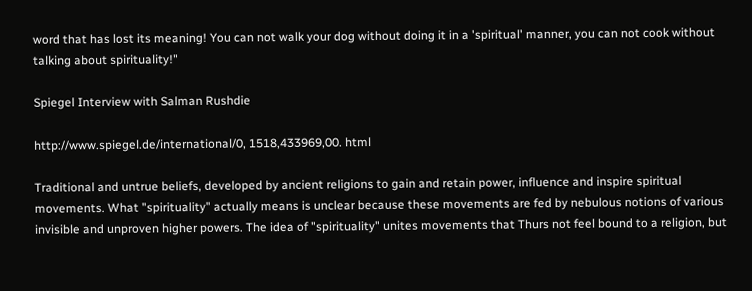word that has lost its meaning! You can not walk your dog without doing it in a 'spiritual' manner, you can not cook without talking about spirituality!"

Spiegel Interview with Salman Rushdie

http://www.spiegel.de/international/0, 1518,433969,00. html

Traditional and untrue beliefs, developed by ancient religions to gain and retain power, influence and inspire spiritual movements. What "spirituality" actually means is unclear because these movements are fed by nebulous notions of various invisible and unproven higher powers. The idea of "spirituality" unites movements that Thurs not feel bound to a religion, but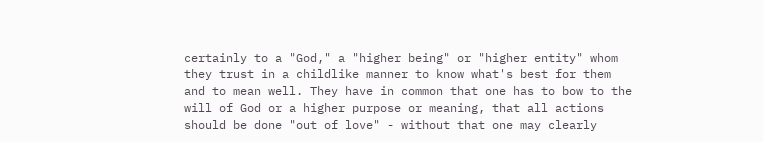certainly to a "God," a "higher being" or "higher entity" whom they trust in a childlike manner to know what's best for them and to mean well. They have in common that one has to bow to the will of God or a higher purpose or meaning, that all actions should be done "out of love" - without that one may clearly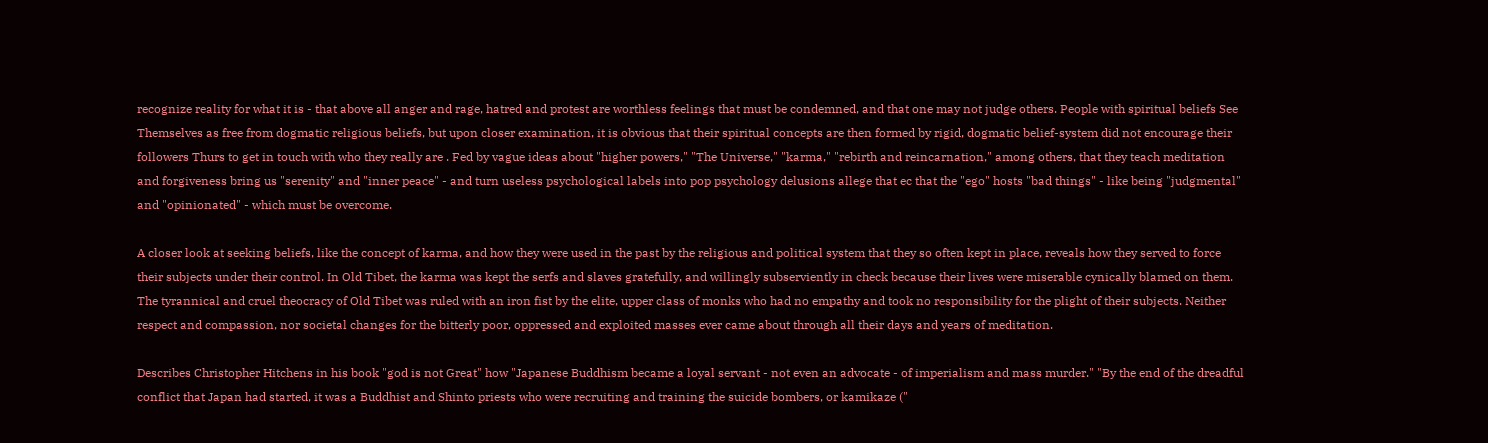recognize reality for what it is - that above all anger and rage, hatred and protest are worthless feelings that must be condemned, and that one may not judge others. People with spiritual beliefs See Themselves as free from dogmatic religious beliefs, but upon closer examination, it is obvious that their spiritual concepts are then formed by rigid, dogmatic belief-system did not encourage their followers Thurs to get in touch with who they really are . Fed by vague ideas about "higher powers," "The Universe," "karma," "rebirth and reincarnation," among others, that they teach meditation and forgiveness bring us "serenity" and "inner peace" - and turn useless psychological labels into pop psychology delusions allege that ec that the "ego" hosts "bad things" - like being "judgmental" and "opinionated" - which must be overcome.

A closer look at seeking beliefs, like the concept of karma, and how they were used in the past by the religious and political system that they so often kept in place, reveals how they served to force their subjects under their control. In Old Tibet, the karma was kept the serfs and slaves gratefully, and willingly subserviently in check because their lives were miserable cynically blamed on them. The tyrannical and cruel theocracy of Old Tibet was ruled with an iron fist by the elite, upper class of monks who had no empathy and took no responsibility for the plight of their subjects. Neither respect and compassion, nor societal changes for the bitterly poor, oppressed and exploited masses ever came about through all their days and years of meditation.

Describes Christopher Hitchens in his book "god is not Great" how "Japanese Buddhism became a loyal servant - not even an advocate - of imperialism and mass murder." "By the end of the dreadful conflict that Japan had started, it was a Buddhist and Shinto priests who were recruiting and training the suicide bombers, or kamikaze ("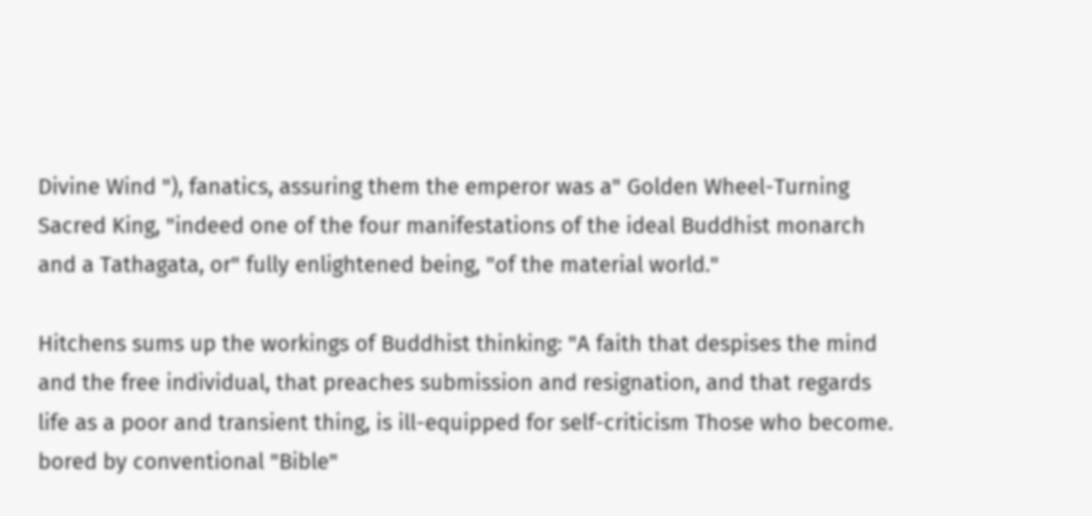Divine Wind "), fanatics, assuring them the emperor was a" Golden Wheel-Turning Sacred King, "indeed one of the four manifestations of the ideal Buddhist monarch and a Tathagata, or" fully enlightened being, "of the material world."

Hitchens sums up the workings of Buddhist thinking: "A faith that despises the mind and the free individual, that preaches submission and resignation, and that regards life as a poor and transient thing, is ill-equipped for self-criticism Those who become. bored by conventional "Bible"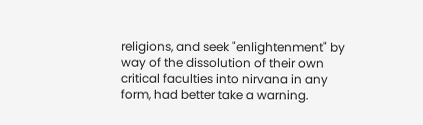religions, and seek "enlightenment" by way of the dissolution of their own critical faculties into nirvana in any form, had better take a warning.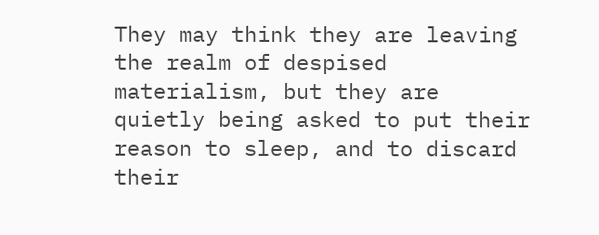They may think they are leaving the realm of despised materialism, but they are quietly being asked to put their reason to sleep, and to discard their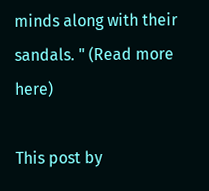minds along with their sandals. " (Read more here)

This post by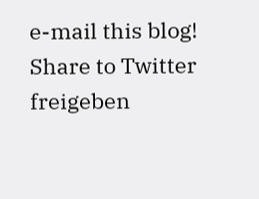e-mail this blog! Share to Twitter freigeben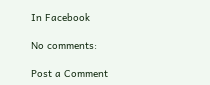In Facebook

No comments:

Post a Comment